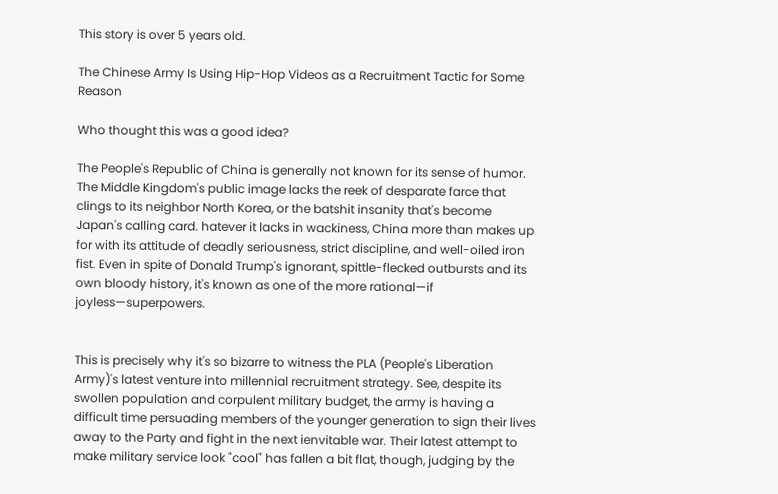This story is over 5 years old.

The Chinese Army Is Using Hip-Hop Videos as a Recruitment Tactic for Some Reason

Who thought this was a good idea?

The People's Republic of China is generally not known for its sense of humor. The Middle Kingdom's public image lacks the reek of desparate farce that clings to its neighbor North Korea, or the batshit insanity that's become Japan's calling card. hatever it lacks in wackiness, China more than makes up for with its attitude of deadly seriousness, strict discipline, and well-oiled iron fist. Even in spite of Donald Trump's ignorant, spittle-flecked outbursts and its own bloody history, it's known as one of the more rational—if joyless—superpowers.


This is precisely why it's so bizarre to witness the PLA (People's Liberation Army)'s latest venture into millennial recruitment strategy. See, despite its swollen population and corpulent military budget, the army is having a difficult time persuading members of the younger generation to sign their lives away to the Party and fight in the next ienvitable war. Their latest attempt to make military service look "cool" has fallen a bit flat, though, judging by the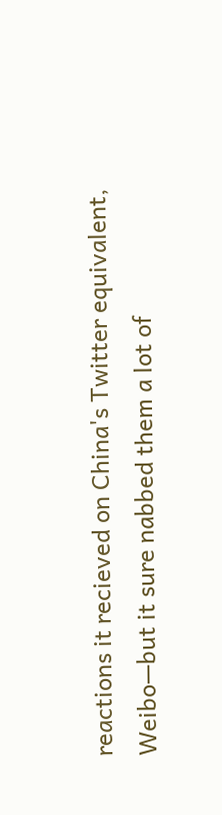reactions it recieved on China's Twitter equivalent, Weibo—but it sure nabbed them a lot of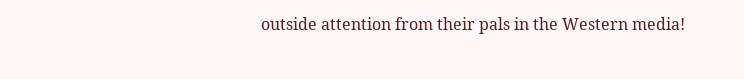outside attention from their pals in the Western media!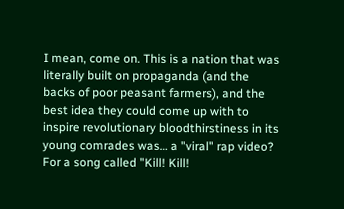I mean, come on. This is a nation that was literally built on propaganda (and the backs of poor peasant farmers), and the best idea they could come up with to inspire revolutionary bloodthirstiness in its young comrades was… a "viral" rap video? For a song called "Kill! Kill!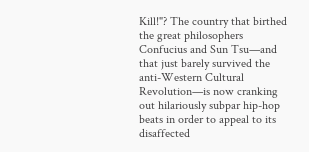Kill!"? The country that birthed the great philosophers Confucius and Sun Tsu—and that just barely survived the anti-Western Cultural Revolution—is now cranking out hilariously subpar hip-hop beats in order to appeal to its disaffected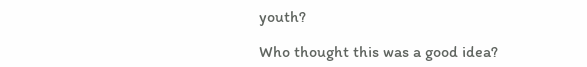youth?

Who thought this was a good idea?